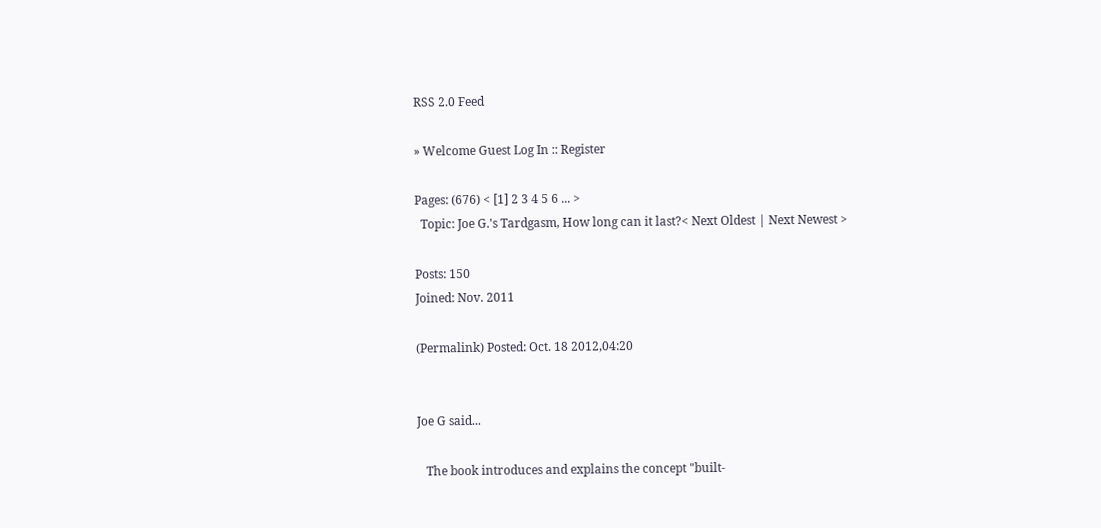RSS 2.0 Feed

» Welcome Guest Log In :: Register

Pages: (676) < [1] 2 3 4 5 6 ... >
  Topic: Joe G.'s Tardgasm, How long can it last?< Next Oldest | Next Newest >

Posts: 150
Joined: Nov. 2011

(Permalink) Posted: Oct. 18 2012,04:20


Joe G said...

   The book introduces and explains the concept "built-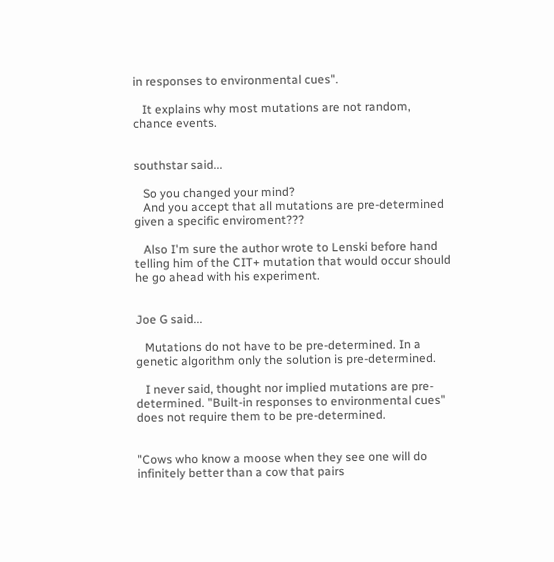in responses to environmental cues".

   It explains why most mutations are not random, chance events.


southstar said...

   So you changed your mind?
   And you accept that all mutations are pre-determined given a specific enviroment???

   Also I'm sure the author wrote to Lenski before hand telling him of the CIT+ mutation that would occur should he go ahead with his experiment.


Joe G said...

   Mutations do not have to be pre-determined. In a genetic algorithm only the solution is pre-determined.

   I never said, thought nor implied mutations are pre-determined. "Built-in responses to environmental cues" does not require them to be pre-determined.


"Cows who know a moose when they see one will do infinitely better than a cow that pairs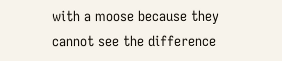with a moose because they cannot see the difference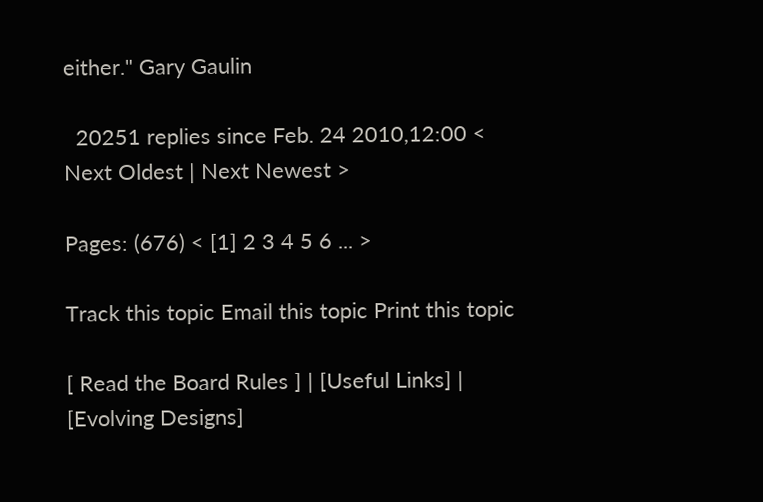either." Gary Gaulin

  20251 replies since Feb. 24 2010,12:00 < Next Oldest | Next Newest >

Pages: (676) < [1] 2 3 4 5 6 ... >

Track this topic Email this topic Print this topic

[ Read the Board Rules ] | [Useful Links] | [Evolving Designs]